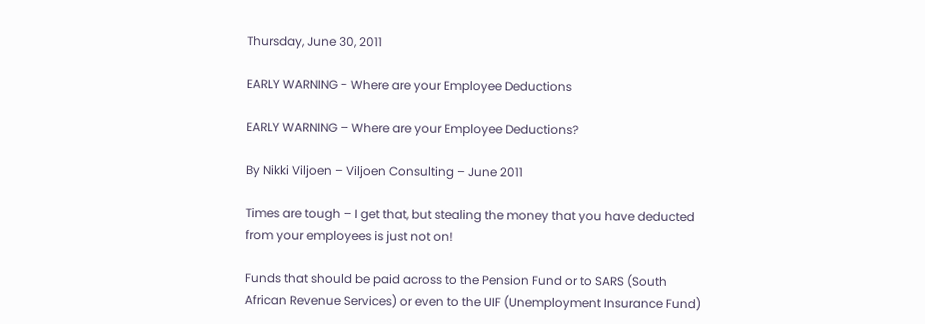Thursday, June 30, 2011

EARLY WARNING - Where are your Employee Deductions

EARLY WARNING – Where are your Employee Deductions?

By Nikki Viljoen – Viljoen Consulting – June 2011

Times are tough – I get that, but stealing the money that you have deducted from your employees is just not on!

Funds that should be paid across to the Pension Fund or to SARS (South African Revenue Services) or even to the UIF (Unemployment Insurance Fund)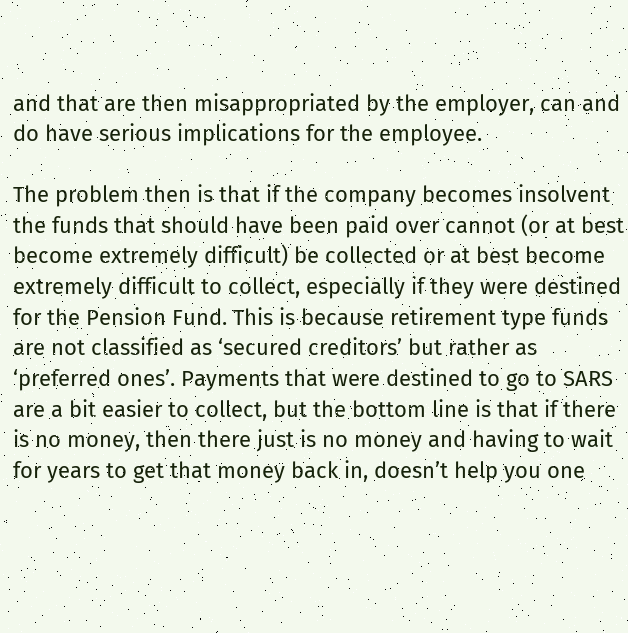and that are then misappropriated by the employer, can and do have serious implications for the employee.

The problem then is that if the company becomes insolvent the funds that should have been paid over cannot (or at best become extremely difficult) be collected or at best become extremely difficult to collect, especially if they were destined for the Pension Fund. This is because retirement type funds are not classified as ‘secured creditors’ but rather as ‘preferred ones’. Payments that were destined to go to SARS are a bit easier to collect, but the bottom line is that if there is no money, then there just is no money and having to wait for years to get that money back in, doesn’t help you one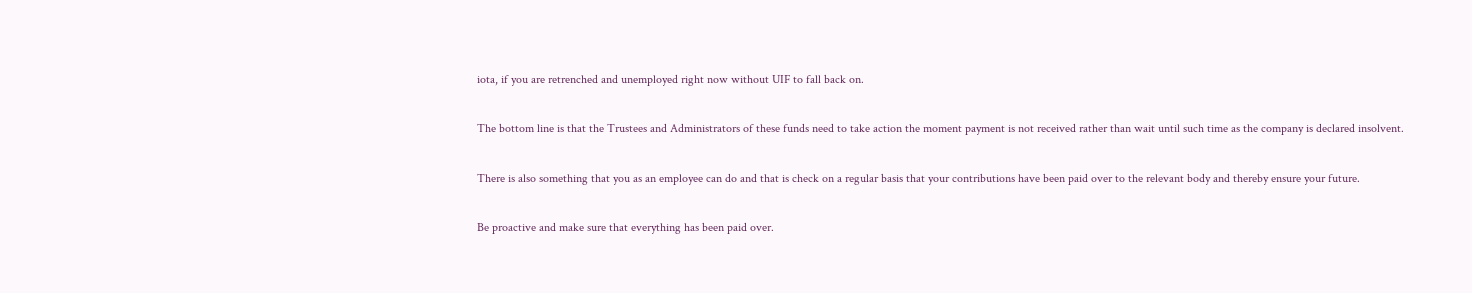iota, if you are retrenched and unemployed right now without UIF to fall back on.

The bottom line is that the Trustees and Administrators of these funds need to take action the moment payment is not received rather than wait until such time as the company is declared insolvent.

There is also something that you as an employee can do and that is check on a regular basis that your contributions have been paid over to the relevant body and thereby ensure your future.

Be proactive and make sure that everything has been paid over.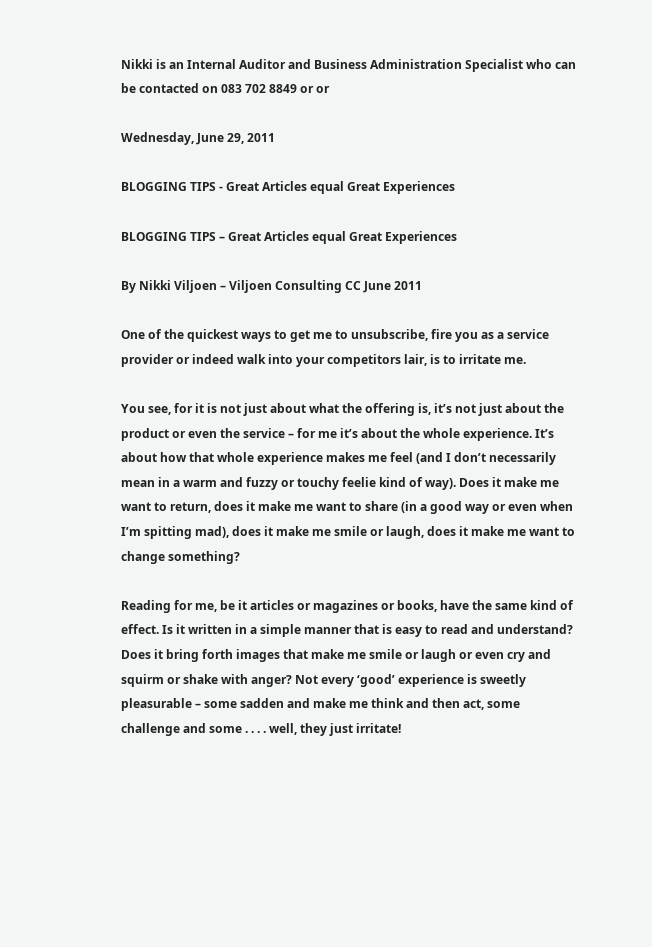Nikki is an Internal Auditor and Business Administration Specialist who can be contacted on 083 702 8849 or or

Wednesday, June 29, 2011

BLOGGING TIPS - Great Articles equal Great Experiences

BLOGGING TIPS – Great Articles equal Great Experiences

By Nikki Viljoen – Viljoen Consulting CC June 2011

One of the quickest ways to get me to unsubscribe, fire you as a service provider or indeed walk into your competitors lair, is to irritate me.

You see, for it is not just about what the offering is, it’s not just about the product or even the service – for me it’s about the whole experience. It’s about how that whole experience makes me feel (and I don’t necessarily mean in a warm and fuzzy or touchy feelie kind of way). Does it make me want to return, does it make me want to share (in a good way or even when I’m spitting mad), does it make me smile or laugh, does it make me want to change something?

Reading for me, be it articles or magazines or books, have the same kind of effect. Is it written in a simple manner that is easy to read and understand? Does it bring forth images that make me smile or laugh or even cry and squirm or shake with anger? Not every ‘good’ experience is sweetly pleasurable – some sadden and make me think and then act, some challenge and some . . . . well, they just irritate!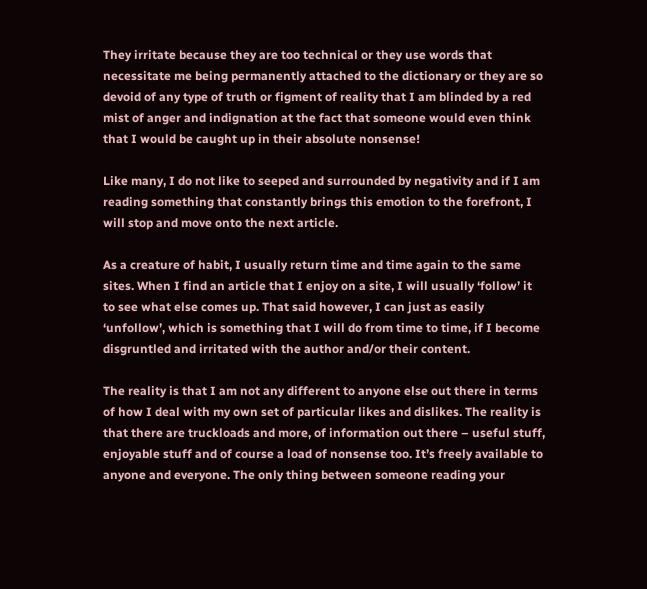They irritate because they are too technical or they use words that necessitate me being permanently attached to the dictionary or they are so devoid of any type of truth or figment of reality that I am blinded by a red mist of anger and indignation at the fact that someone would even think that I would be caught up in their absolute nonsense!

Like many, I do not like to seeped and surrounded by negativity and if I am reading something that constantly brings this emotion to the forefront, I will stop and move onto the next article.

As a creature of habit, I usually return time and time again to the same sites. When I find an article that I enjoy on a site, I will usually ‘follow’ it to see what else comes up. That said however, I can just as easily ‘unfollow’, which is something that I will do from time to time, if I become disgruntled and irritated with the author and/or their content.

The reality is that I am not any different to anyone else out there in terms of how I deal with my own set of particular likes and dislikes. The reality is that there are truckloads and more, of information out there – useful stuff, enjoyable stuff and of course a load of nonsense too. It’s freely available to anyone and everyone. The only thing between someone reading your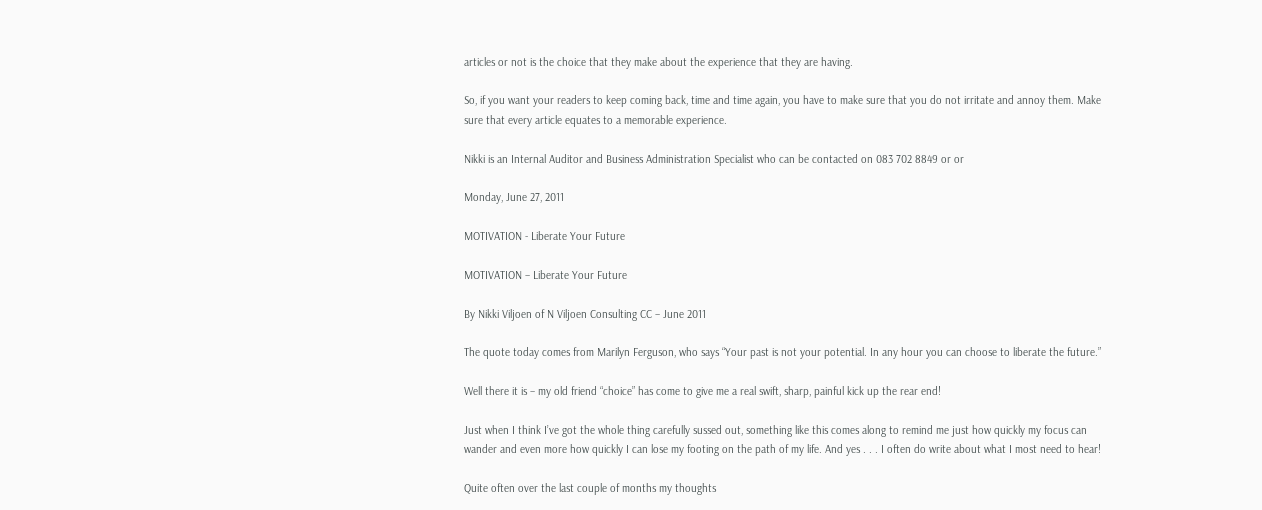articles or not is the choice that they make about the experience that they are having.

So, if you want your readers to keep coming back, time and time again, you have to make sure that you do not irritate and annoy them. Make sure that every article equates to a memorable experience.

Nikki is an Internal Auditor and Business Administration Specialist who can be contacted on 083 702 8849 or or

Monday, June 27, 2011

MOTIVATION - Liberate Your Future

MOTIVATION – Liberate Your Future

By Nikki Viljoen of N Viljoen Consulting CC – June 2011

The quote today comes from Marilyn Ferguson, who says “Your past is not your potential. In any hour you can choose to liberate the future.”

Well there it is – my old friend “choice” has come to give me a real swift, sharp, painful kick up the rear end!

Just when I think I’ve got the whole thing carefully sussed out, something like this comes along to remind me just how quickly my focus can wander and even more how quickly I can lose my footing on the path of my life. And yes . . . I often do write about what I most need to hear!

Quite often over the last couple of months my thoughts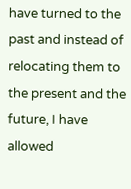have turned to the past and instead of relocating them to the present and the future, I have allowed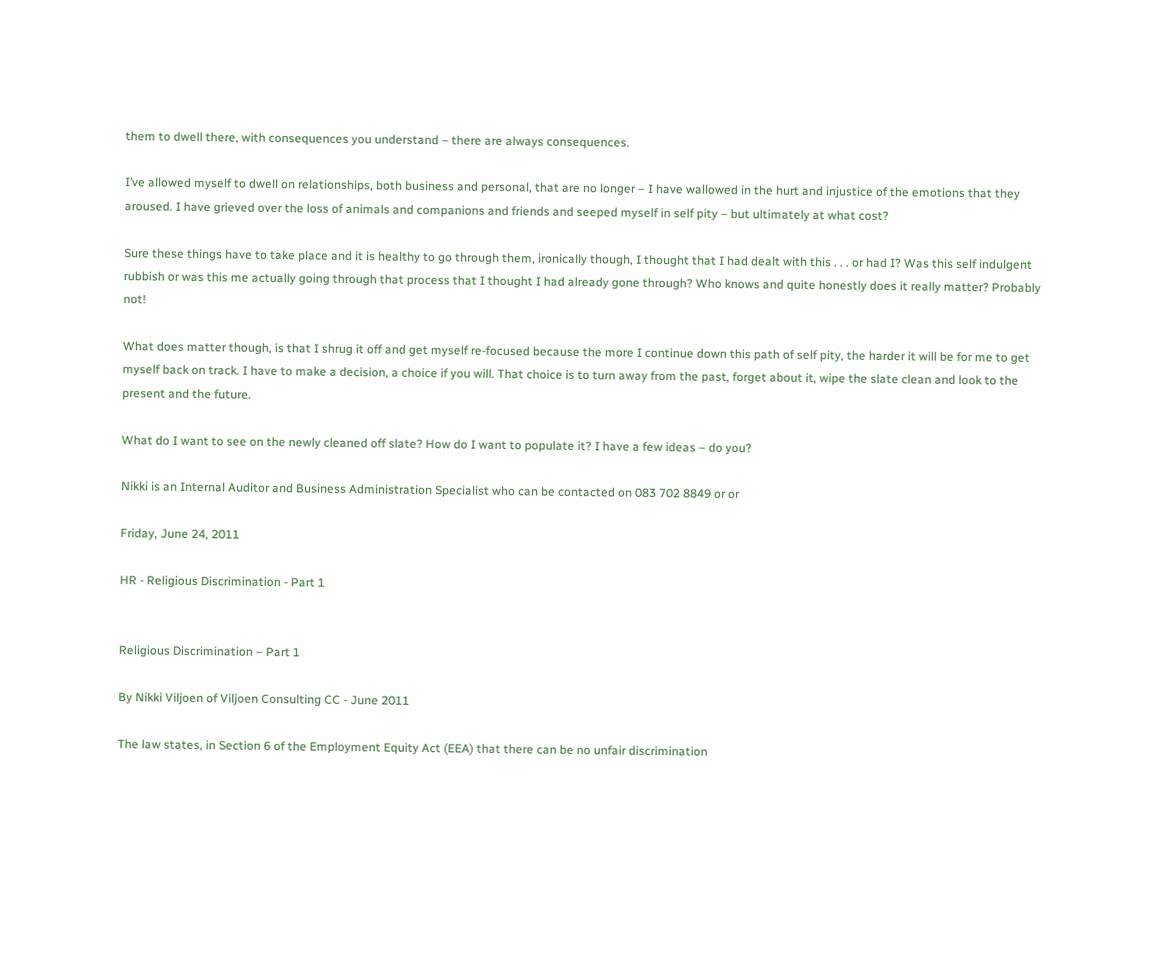them to dwell there, with consequences you understand – there are always consequences.

I’ve allowed myself to dwell on relationships, both business and personal, that are no longer – I have wallowed in the hurt and injustice of the emotions that they aroused. I have grieved over the loss of animals and companions and friends and seeped myself in self pity – but ultimately at what cost?

Sure these things have to take place and it is healthy to go through them, ironically though, I thought that I had dealt with this . . . or had I? Was this self indulgent rubbish or was this me actually going through that process that I thought I had already gone through? Who knows and quite honestly does it really matter? Probably not!

What does matter though, is that I shrug it off and get myself re-focused because the more I continue down this path of self pity, the harder it will be for me to get myself back on track. I have to make a decision, a choice if you will. That choice is to turn away from the past, forget about it, wipe the slate clean and look to the present and the future.

What do I want to see on the newly cleaned off slate? How do I want to populate it? I have a few ideas – do you?

Nikki is an Internal Auditor and Business Administration Specialist who can be contacted on 083 702 8849 or or

Friday, June 24, 2011

HR - Religious Discrimination - Part 1


Religious Discrimination – Part 1

By Nikki Viljoen of Viljoen Consulting CC - June 2011

The law states, in Section 6 of the Employment Equity Act (EEA) that there can be no unfair discrimination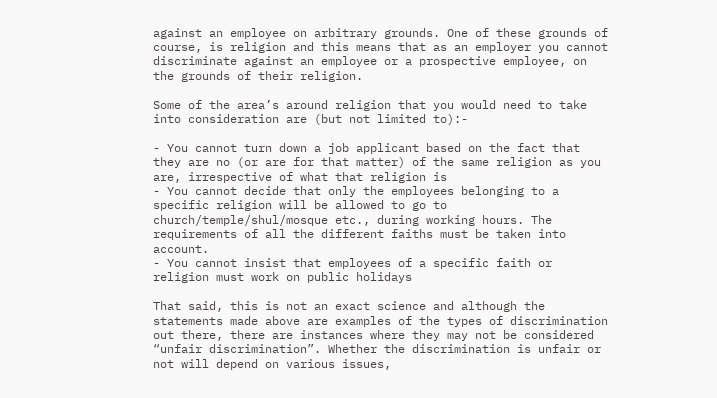against an employee on arbitrary grounds. One of these grounds of course, is religion and this means that as an employer you cannot discriminate against an employee or a prospective employee, on the grounds of their religion.

Some of the area’s around religion that you would need to take into consideration are (but not limited to):-

- You cannot turn down a job applicant based on the fact that they are no (or are for that matter) of the same religion as you are, irrespective of what that religion is
- You cannot decide that only the employees belonging to a specific religion will be allowed to go to church/temple/shul/mosque etc., during working hours. The requirements of all the different faiths must be taken into account.
- You cannot insist that employees of a specific faith or religion must work on public holidays

That said, this is not an exact science and although the statements made above are examples of the types of discrimination out there, there are instances where they may not be considered “unfair discrimination”. Whether the discrimination is unfair or not will depend on various issues,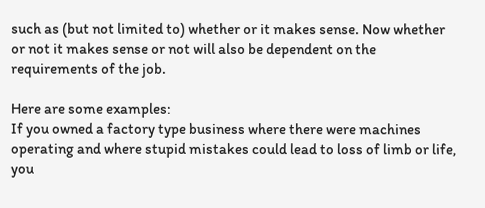such as (but not limited to) whether or it makes sense. Now whether or not it makes sense or not will also be dependent on the requirements of the job.

Here are some examples:
If you owned a factory type business where there were machines operating and where stupid mistakes could lead to loss of limb or life, you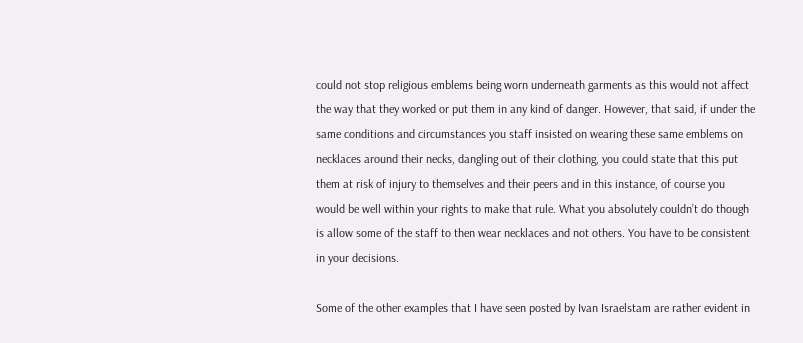could not stop religious emblems being worn underneath garments as this would not affect the way that they worked or put them in any kind of danger. However, that said, if under the same conditions and circumstances you staff insisted on wearing these same emblems on necklaces around their necks, dangling out of their clothing, you could state that this put them at risk of injury to themselves and their peers and in this instance, of course you would be well within your rights to make that rule. What you absolutely couldn’t do though is allow some of the staff to then wear necklaces and not others. You have to be consistent in your decisions.

Some of the other examples that I have seen posted by Ivan Israelstam are rather evident in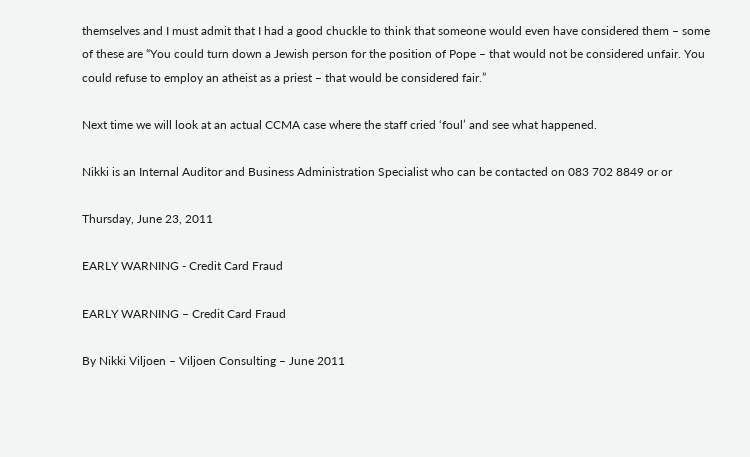themselves and I must admit that I had a good chuckle to think that someone would even have considered them – some of these are “You could turn down a Jewish person for the position of Pope – that would not be considered unfair. You could refuse to employ an atheist as a priest – that would be considered fair.”

Next time we will look at an actual CCMA case where the staff cried ‘foul’ and see what happened.

Nikki is an Internal Auditor and Business Administration Specialist who can be contacted on 083 702 8849 or or

Thursday, June 23, 2011

EARLY WARNING - Credit Card Fraud

EARLY WARNING – Credit Card Fraud

By Nikki Viljoen – Viljoen Consulting – June 2011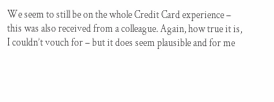We seem to still be on the whole Credit Card experience – this was also received from a colleague. Again, how true it is, I couldn’t vouch for – but it does seem plausible and for me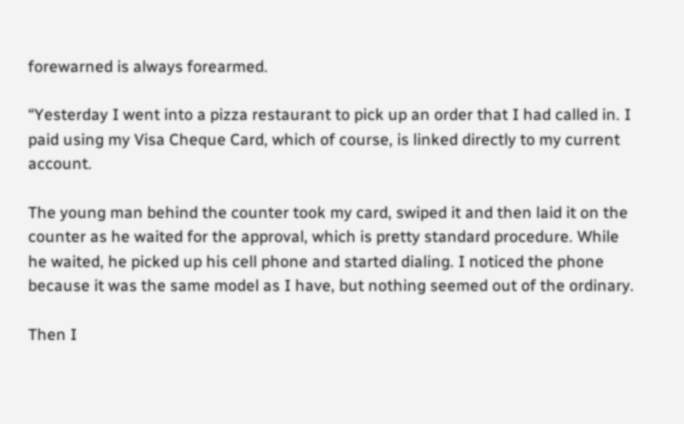forewarned is always forearmed.

“Yesterday I went into a pizza restaurant to pick up an order that I had called in. I paid using my Visa Cheque Card, which of course, is linked directly to my current account.

The young man behind the counter took my card, swiped it and then laid it on the counter as he waited for the approval, which is pretty standard procedure. While he waited, he picked up his cell phone and started dialing. I noticed the phone because it was the same model as I have, but nothing seemed out of the ordinary.

Then I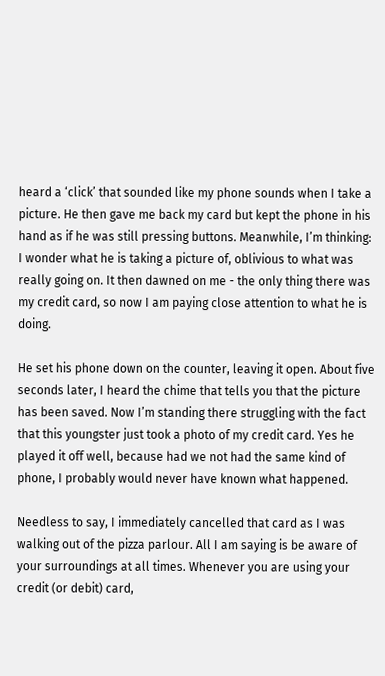heard a ‘click’ that sounded like my phone sounds when I take a picture. He then gave me back my card but kept the phone in his hand as if he was still pressing buttons. Meanwhile, I’m thinking: I wonder what he is taking a picture of, oblivious to what was really going on. It then dawned on me - the only thing there was my credit card, so now I am paying close attention to what he is doing.

He set his phone down on the counter, leaving it open. About five seconds later, I heard the chime that tells you that the picture has been saved. Now I’m standing there struggling with the fact that this youngster just took a photo of my credit card. Yes he played it off well, because had we not had the same kind of phone, I probably would never have known what happened.

Needless to say, I immediately cancelled that card as I was walking out of the pizza parlour. All I am saying is be aware of your surroundings at all times. Whenever you are using your credit (or debit) card,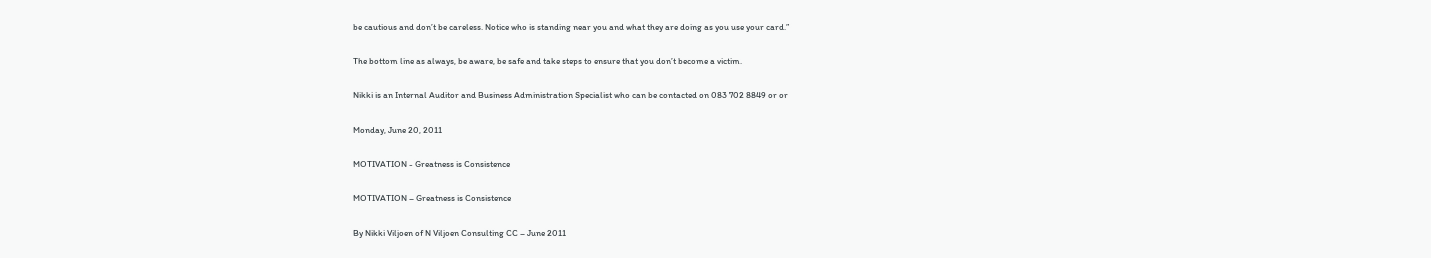be cautious and don’t be careless. Notice who is standing near you and what they are doing as you use your card.”

The bottom line as always, be aware, be safe and take steps to ensure that you don’t become a victim.

Nikki is an Internal Auditor and Business Administration Specialist who can be contacted on 083 702 8849 or or

Monday, June 20, 2011

MOTIVATION - Greatness is Consistence

MOTIVATION – Greatness is Consistence

By Nikki Viljoen of N Viljoen Consulting CC – June 2011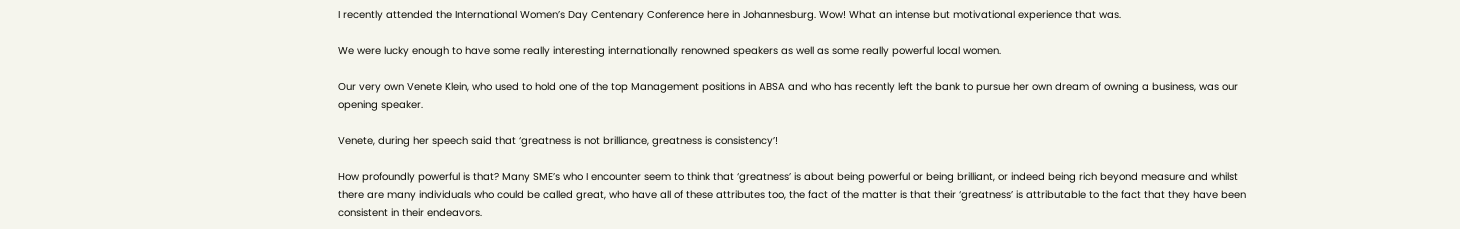I recently attended the International Women’s Day Centenary Conference here in Johannesburg. Wow! What an intense but motivational experience that was.

We were lucky enough to have some really interesting internationally renowned speakers as well as some really powerful local women.

Our very own Venete Klein, who used to hold one of the top Management positions in ABSA and who has recently left the bank to pursue her own dream of owning a business, was our opening speaker.

Venete, during her speech said that ‘greatness is not brilliance, greatness is consistency’!

How profoundly powerful is that? Many SME’s who I encounter seem to think that ‘greatness’ is about being powerful or being brilliant, or indeed being rich beyond measure and whilst there are many individuals who could be called great, who have all of these attributes too, the fact of the matter is that their ‘greatness’ is attributable to the fact that they have been consistent in their endeavors.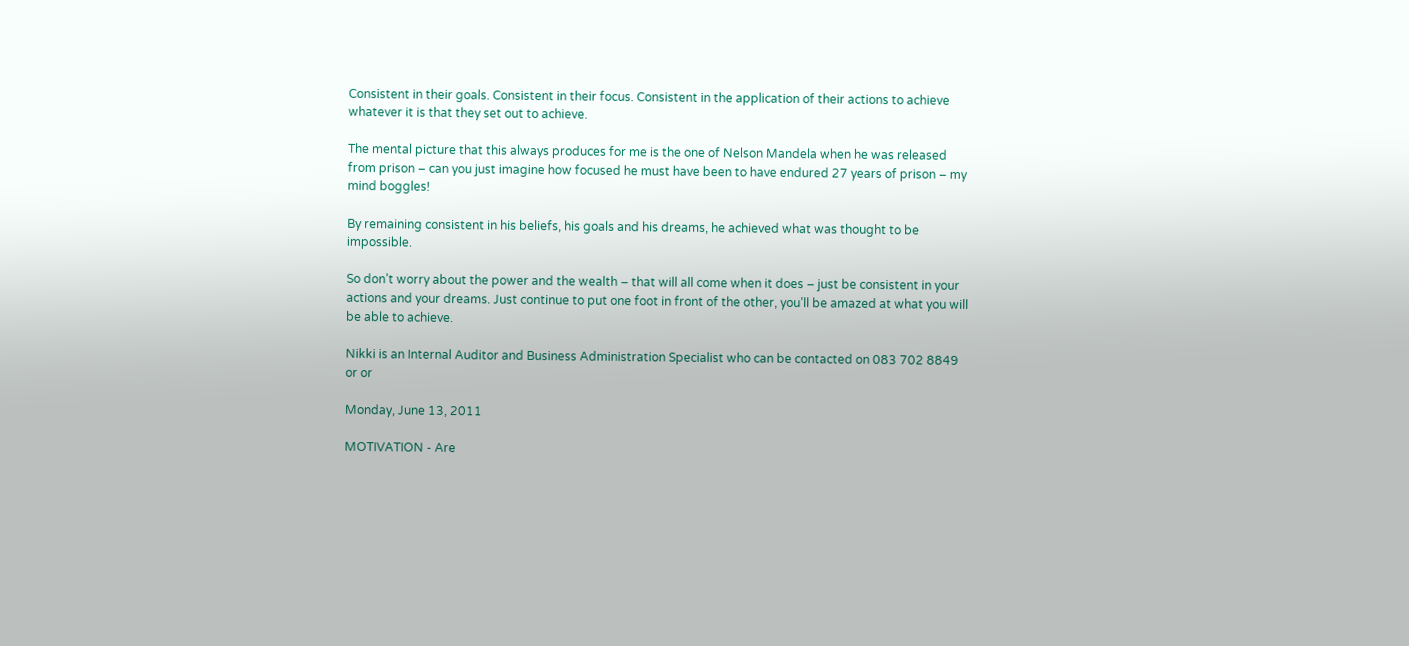Consistent in their goals. Consistent in their focus. Consistent in the application of their actions to achieve whatever it is that they set out to achieve.

The mental picture that this always produces for me is the one of Nelson Mandela when he was released from prison – can you just imagine how focused he must have been to have endured 27 years of prison – my mind boggles!

By remaining consistent in his beliefs, his goals and his dreams, he achieved what was thought to be impossible.

So don’t worry about the power and the wealth – that will all come when it does – just be consistent in your actions and your dreams. Just continue to put one foot in front of the other, you’ll be amazed at what you will be able to achieve.

Nikki is an Internal Auditor and Business Administration Specialist who can be contacted on 083 702 8849 or or

Monday, June 13, 2011

MOTIVATION - Are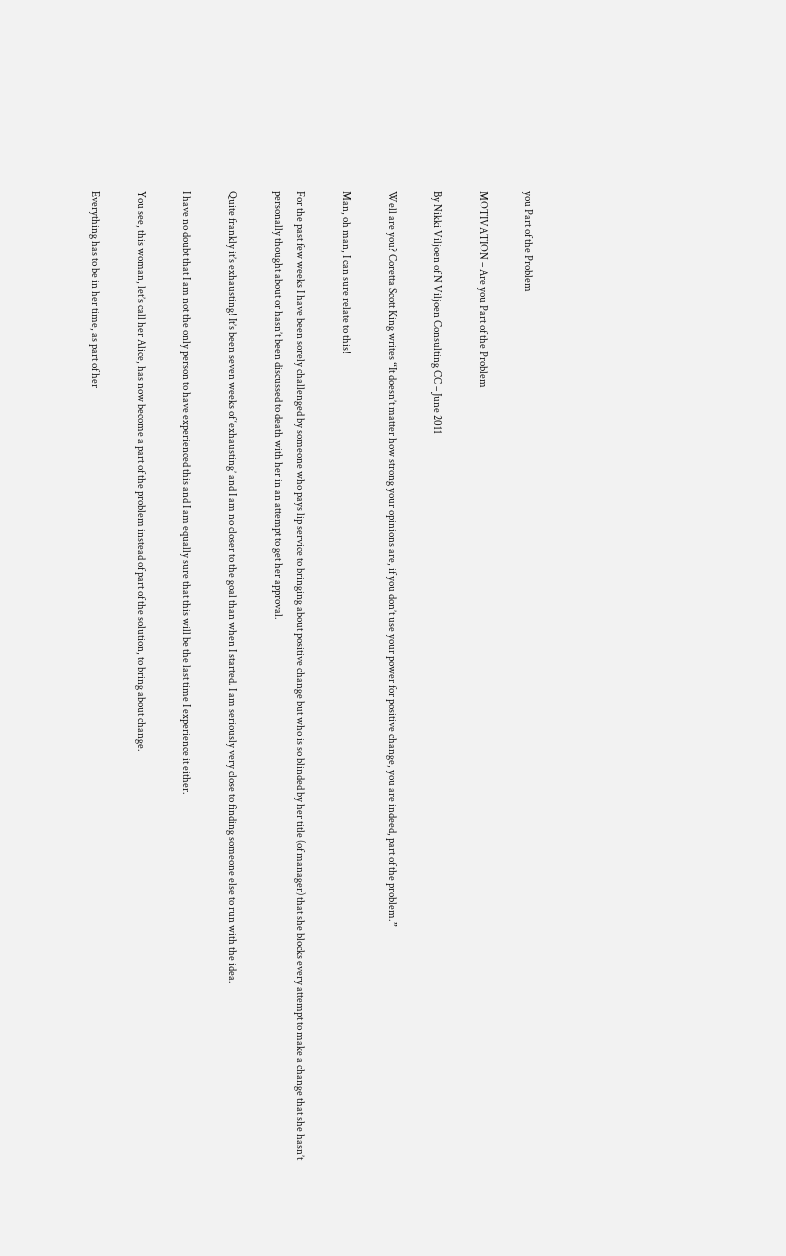you Part of the Problem

MOTIVATION – Are you Part of the Problem

By Nikki Viljoen of N Viljoen Consulting CC – June 2011

Well are you? Coretta Scott King writes “It doesn’t matter how strong your opinions are, if you don’t use your power for positive change, you are indeed, part of the problem.”

Man, oh man, I can sure relate to this!

For the past few weeks I have been sorely challenged by someone who pays lip service to bringing about positive change but who is so blinded by her title (of manager) that she blocks every attempt to make a change that she hasn’t personally thought about or hasn’t been discussed to death with her in an attempt to get her approval.

Quite frankly it’s exhausting! It’s been seven weeks of ‘exhausting’ and I am no closer to the goal than when I started. I am seriously very close to finding someone else to run with the idea.

I have no doubt that I am not the only person to have experienced this and I am equally sure that this will be the last time I experience it either.

You see, this woman, let’s call her Alice, has now become a part of the problem instead of part of the solution, to bring about change.

Everything has to be in her time, as part of her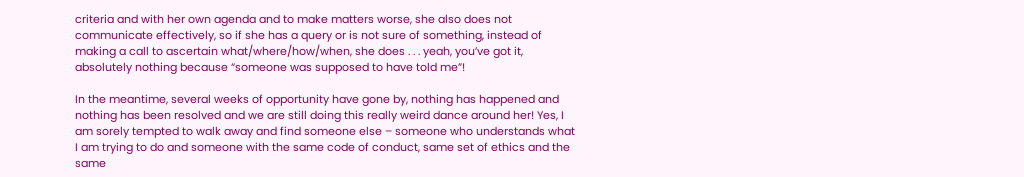criteria and with her own agenda and to make matters worse, she also does not communicate effectively, so if she has a query or is not sure of something, instead of making a call to ascertain what/where/how/when, she does . . . yeah, you’ve got it, absolutely nothing because “someone was supposed to have told me”!

In the meantime, several weeks of opportunity have gone by, nothing has happened and nothing has been resolved and we are still doing this really weird dance around her! Yes, I am sorely tempted to walk away and find someone else – someone who understands what I am trying to do and someone with the same code of conduct, same set of ethics and the same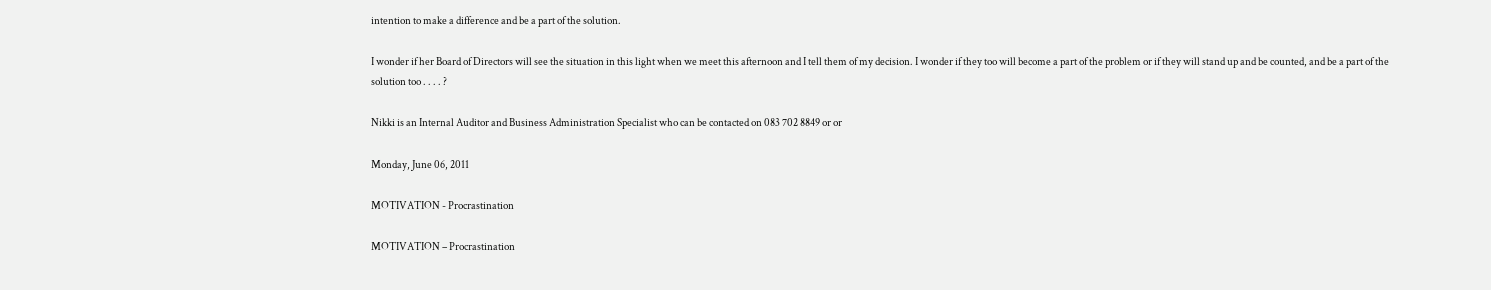intention to make a difference and be a part of the solution.

I wonder if her Board of Directors will see the situation in this light when we meet this afternoon and I tell them of my decision. I wonder if they too will become a part of the problem or if they will stand up and be counted, and be a part of the solution too . . . . ?

Nikki is an Internal Auditor and Business Administration Specialist who can be contacted on 083 702 8849 or or

Monday, June 06, 2011

MOTIVATION - Procrastination

MOTIVATION – Procrastination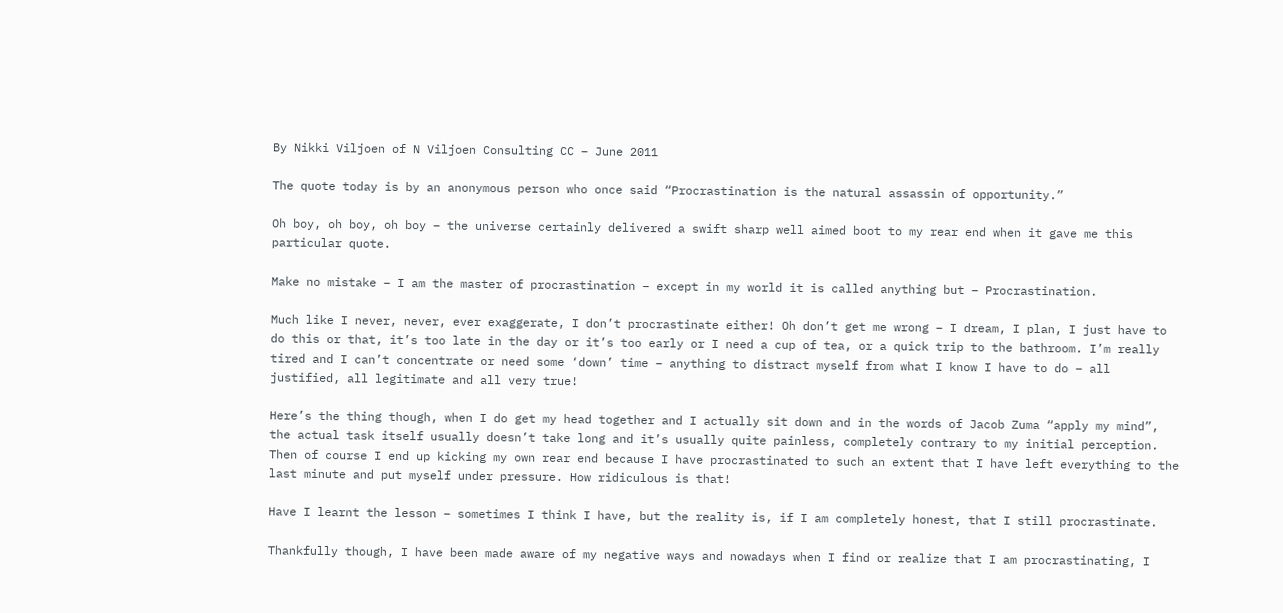By Nikki Viljoen of N Viljoen Consulting CC – June 2011

The quote today is by an anonymous person who once said “Procrastination is the natural assassin of opportunity.”

Oh boy, oh boy, oh boy – the universe certainly delivered a swift sharp well aimed boot to my rear end when it gave me this particular quote.

Make no mistake – I am the master of procrastination – except in my world it is called anything but – Procrastination.

Much like I never, never, ever exaggerate, I don’t procrastinate either! Oh don’t get me wrong – I dream, I plan, I just have to do this or that, it’s too late in the day or it’s too early or I need a cup of tea, or a quick trip to the bathroom. I’m really tired and I can’t concentrate or need some ‘down’ time – anything to distract myself from what I know I have to do – all justified, all legitimate and all very true!

Here’s the thing though, when I do get my head together and I actually sit down and in the words of Jacob Zuma “apply my mind”, the actual task itself usually doesn’t take long and it’s usually quite painless, completely contrary to my initial perception. Then of course I end up kicking my own rear end because I have procrastinated to such an extent that I have left everything to the last minute and put myself under pressure. How ridiculous is that!

Have I learnt the lesson – sometimes I think I have, but the reality is, if I am completely honest, that I still procrastinate.

Thankfully though, I have been made aware of my negative ways and nowadays when I find or realize that I am procrastinating, I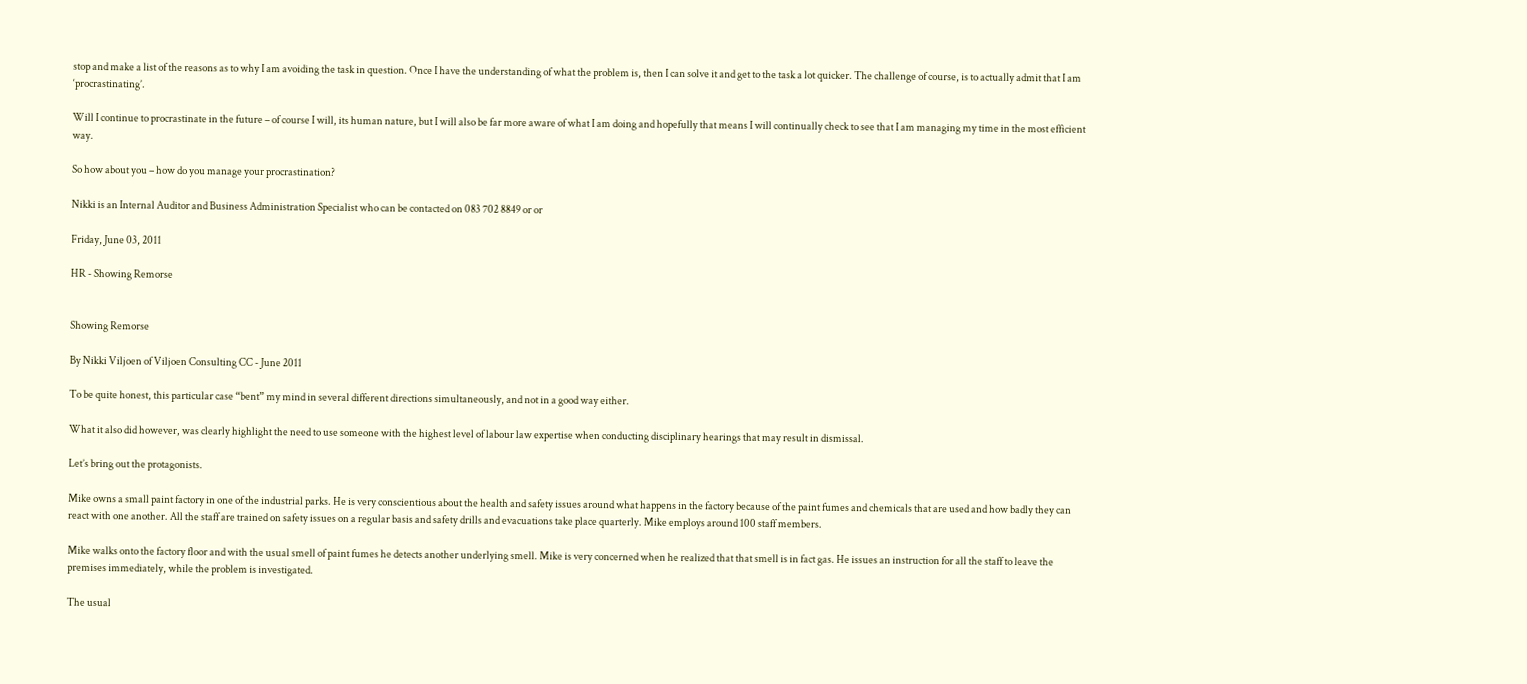stop and make a list of the reasons as to why I am avoiding the task in question. Once I have the understanding of what the problem is, then I can solve it and get to the task a lot quicker. The challenge of course, is to actually admit that I am ‘procrastinating’.

Will I continue to procrastinate in the future – of course I will, its human nature, but I will also be far more aware of what I am doing and hopefully that means I will continually check to see that I am managing my time in the most efficient way.

So how about you – how do you manage your procrastination?

Nikki is an Internal Auditor and Business Administration Specialist who can be contacted on 083 702 8849 or or

Friday, June 03, 2011

HR - Showing Remorse


Showing Remorse

By Nikki Viljoen of Viljoen Consulting CC - June 2011

To be quite honest, this particular case “bent” my mind in several different directions simultaneously, and not in a good way either.

What it also did however, was clearly highlight the need to use someone with the highest level of labour law expertise when conducting disciplinary hearings that may result in dismissal.

Let’s bring out the protagonists.

Mike owns a small paint factory in one of the industrial parks. He is very conscientious about the health and safety issues around what happens in the factory because of the paint fumes and chemicals that are used and how badly they can react with one another. All the staff are trained on safety issues on a regular basis and safety drills and evacuations take place quarterly. Mike employs around 100 staff members.

Mike walks onto the factory floor and with the usual smell of paint fumes he detects another underlying smell. Mike is very concerned when he realized that that smell is in fact gas. He issues an instruction for all the staff to leave the premises immediately, while the problem is investigated.

The usual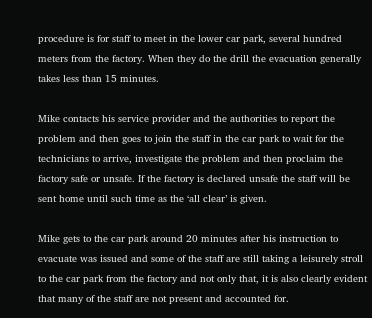procedure is for staff to meet in the lower car park, several hundred meters from the factory. When they do the drill the evacuation generally takes less than 15 minutes.

Mike contacts his service provider and the authorities to report the problem and then goes to join the staff in the car park to wait for the technicians to arrive, investigate the problem and then proclaim the factory safe or unsafe. If the factory is declared unsafe the staff will be sent home until such time as the ‘all clear’ is given.

Mike gets to the car park around 20 minutes after his instruction to evacuate was issued and some of the staff are still taking a leisurely stroll to the car park from the factory and not only that, it is also clearly evident that many of the staff are not present and accounted for.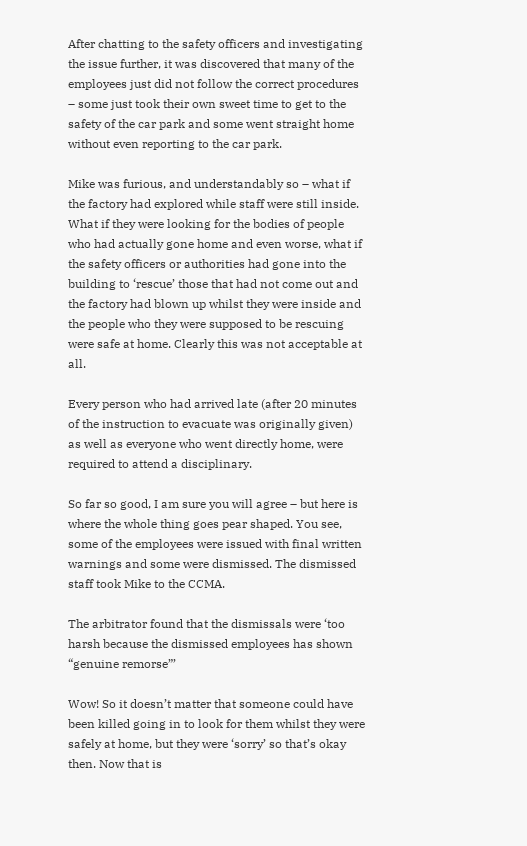After chatting to the safety officers and investigating the issue further, it was discovered that many of the employees just did not follow the correct procedures – some just took their own sweet time to get to the safety of the car park and some went straight home without even reporting to the car park.

Mike was furious, and understandably so – what if the factory had explored while staff were still inside. What if they were looking for the bodies of people who had actually gone home and even worse, what if the safety officers or authorities had gone into the building to ‘rescue’ those that had not come out and the factory had blown up whilst they were inside and the people who they were supposed to be rescuing were safe at home. Clearly this was not acceptable at all.

Every person who had arrived late (after 20 minutes of the instruction to evacuate was originally given) as well as everyone who went directly home, were required to attend a disciplinary.

So far so good, I am sure you will agree – but here is where the whole thing goes pear shaped. You see, some of the employees were issued with final written warnings and some were dismissed. The dismissed staff took Mike to the CCMA.

The arbitrator found that the dismissals were ‘too harsh because the dismissed employees has shown “genuine remorse”’

Wow! So it doesn’t matter that someone could have been killed going in to look for them whilst they were safely at home, but they were ‘sorry’ so that’s okay then. Now that is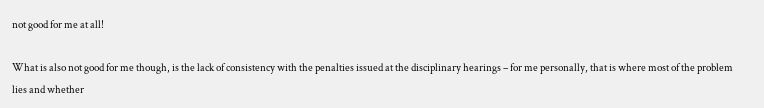not good for me at all!

What is also not good for me though, is the lack of consistency with the penalties issued at the disciplinary hearings – for me personally, that is where most of the problem lies and whether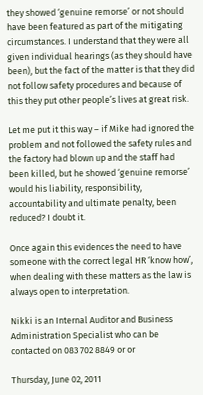they showed ‘genuine remorse’ or not should have been featured as part of the mitigating circumstances. I understand that they were all given individual hearings (as they should have been), but the fact of the matter is that they did not follow safety procedures and because of this they put other people’s lives at great risk.

Let me put it this way – if Mike had ignored the problem and not followed the safety rules and the factory had blown up and the staff had been killed, but he showed ‘genuine remorse’ would his liability, responsibility, accountability and ultimate penalty, been reduced? I doubt it.

Once again this evidences the need to have someone with the correct legal HR ‘know how’, when dealing with these matters as the law is always open to interpretation.

Nikki is an Internal Auditor and Business Administration Specialist who can be contacted on 083 702 8849 or or

Thursday, June 02, 2011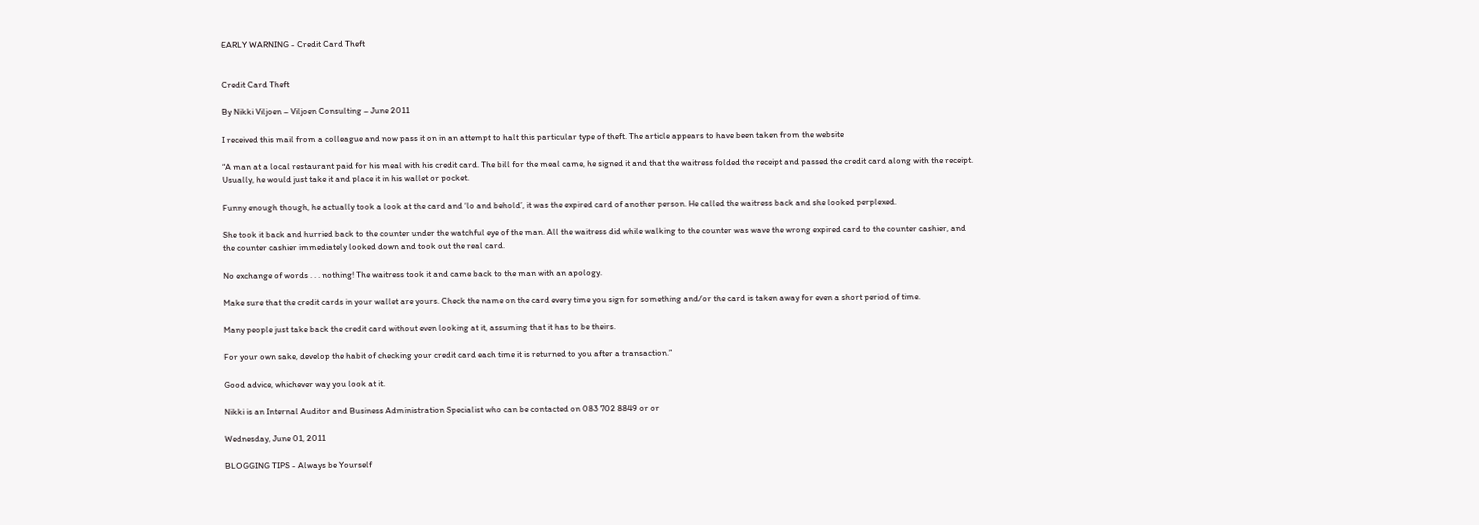EARLY WARNING - Credit Card Theft


Credit Card Theft

By Nikki Viljoen – Viljoen Consulting – June 2011

I received this mail from a colleague and now pass it on in an attempt to halt this particular type of theft. The article appears to have been taken from the website

“A man at a local restaurant paid for his meal with his credit card. The bill for the meal came, he signed it and that the waitress folded the receipt and passed the credit card along with the receipt. Usually, he would just take it and place it in his wallet or pocket.

Funny enough though, he actually took a look at the card and ‘lo and behold’, it was the expired card of another person. He called the waitress back and she looked perplexed.

She took it back and hurried back to the counter under the watchful eye of the man. All the waitress did while walking to the counter was wave the wrong expired card to the counter cashier, and the counter cashier immediately looked down and took out the real card.

No exchange of words . . . nothing! The waitress took it and came back to the man with an apology.

Make sure that the credit cards in your wallet are yours. Check the name on the card every time you sign for something and/or the card is taken away for even a short period of time.

Many people just take back the credit card without even looking at it, assuming that it has to be theirs.

For your own sake, develop the habit of checking your credit card each time it is returned to you after a transaction.”

Good advice, whichever way you look at it.

Nikki is an Internal Auditor and Business Administration Specialist who can be contacted on 083 702 8849 or or

Wednesday, June 01, 2011

BLOGGING TIPS - Always be Yourself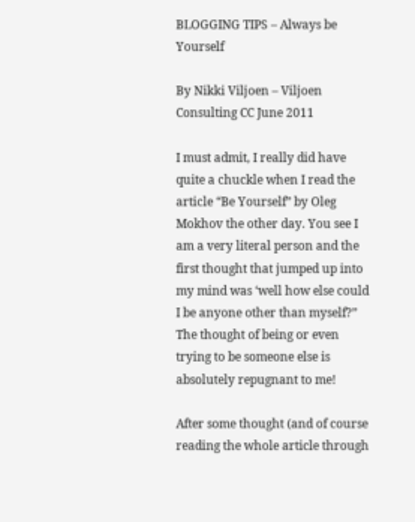BLOGGING TIPS – Always be Yourself

By Nikki Viljoen – Viljoen Consulting CC June 2011

I must admit, I really did have quite a chuckle when I read the article “Be Yourself” by Oleg Mokhov the other day. You see I am a very literal person and the first thought that jumped up into my mind was ‘well how else could I be anyone other than myself?” The thought of being or even trying to be someone else is absolutely repugnant to me!

After some thought (and of course reading the whole article through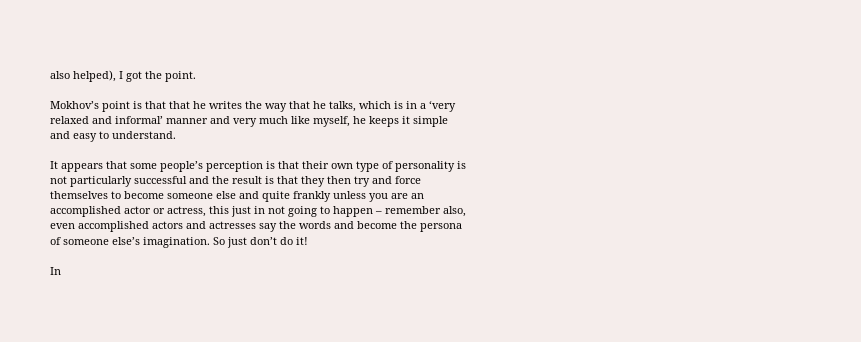also helped), I got the point.

Mokhov’s point is that that he writes the way that he talks, which is in a ‘very relaxed and informal’ manner and very much like myself, he keeps it simple and easy to understand.

It appears that some people’s perception is that their own type of personality is not particularly successful and the result is that they then try and force themselves to become someone else and quite frankly unless you are an accomplished actor or actress, this just in not going to happen – remember also, even accomplished actors and actresses say the words and become the persona of someone else’s imagination. So just don’t do it!

In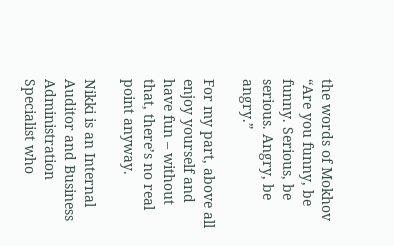the words of Mokhov “Are you funny, be funny. Serious, be serious. Angry, be angry.”

For my part, above all enjoy yourself and have fun – without that, there’s no real point anyway.

Nikki is an Internal Auditor and Business Administration Specialist who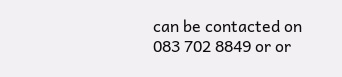can be contacted on 083 702 8849 or or